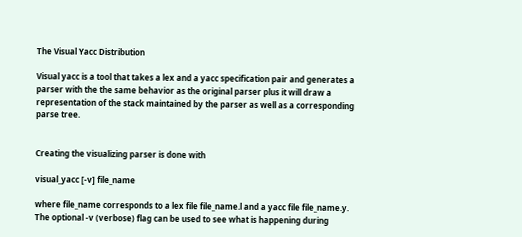The Visual Yacc Distribution

Visual yacc is a tool that takes a lex and a yacc specification pair and generates a parser with the the same behavior as the original parser plus it will draw a representation of the stack maintained by the parser as well as a corresponding parse tree.


Creating the visualizing parser is done with

visual_yacc [-v] file_name

where file_name corresponds to a lex file file_name.l and a yacc file file_name.y. The optional -v (verbose) flag can be used to see what is happening during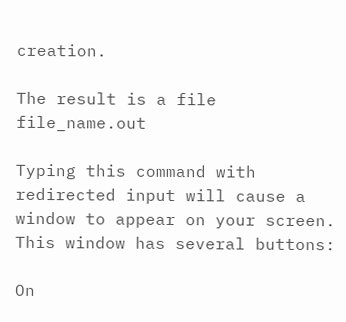creation.

The result is a file file_name.out

Typing this command with redirected input will cause a window to appear on your screen. This window has several buttons:

On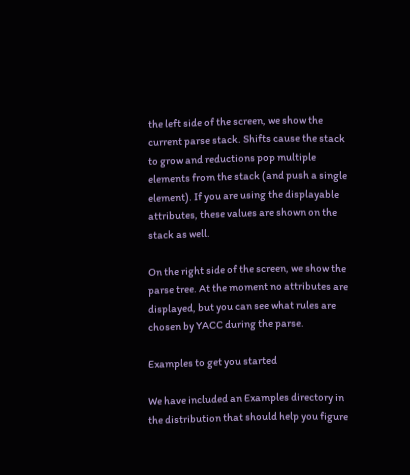the left side of the screen, we show the current parse stack. Shifts cause the stack to grow and reductions pop multiple elements from the stack (and push a single element). If you are using the displayable attributes, these values are shown on the stack as well.

On the right side of the screen, we show the parse tree. At the moment no attributes are displayed, but you can see what rules are chosen by YACC during the parse.

Examples to get you started

We have included an Examples directory in the distribution that should help you figure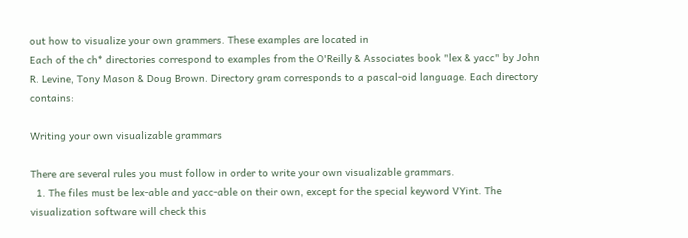out how to visualize your own grammers. These examples are located in
Each of the ch* directories correspond to examples from the O'Reilly & Associates book "lex & yacc" by John R. Levine, Tony Mason & Doug Brown. Directory gram corresponds to a pascal-oid language. Each directory contains:

Writing your own visualizable grammars

There are several rules you must follow in order to write your own visualizable grammars.
  1. The files must be lex-able and yacc-able on their own, except for the special keyword VYint. The visualization software will check this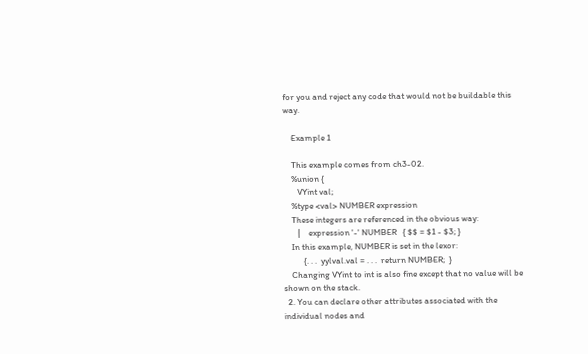for you and reject any code that would not be buildable this way.

    Example 1

    This example comes from ch3-02.
    %union {
       VYint val;
    %type <val> NUMBER expression
    These integers are referenced in the obvious way:
       |    expression '-' NUMBER   { $$ = $1 - $3; }
    In this example, NUMBER is set in the lexor:
          {. . .  yylval.val = . . .  return NUMBER;  }
    Changing VYint to int is also fine except that no value will be shown on the stack.
  2. You can declare other attributes associated with the individual nodes and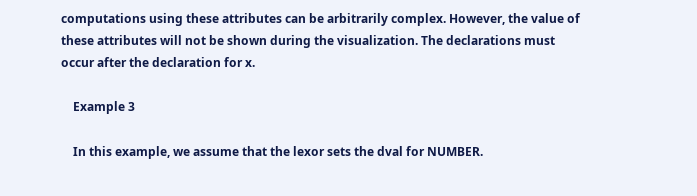computations using these attributes can be arbitrarily complex. However, the value of these attributes will not be shown during the visualization. The declarations must occur after the declaration for x.

    Example 3

    In this example, we assume that the lexor sets the dval for NUMBER.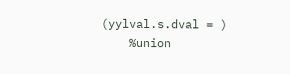(yylval.s.dval = )
    %union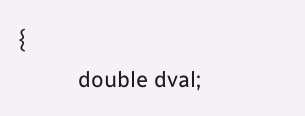{
          double dval;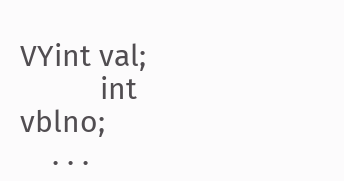VYint val;
          int vblno;
    . . .